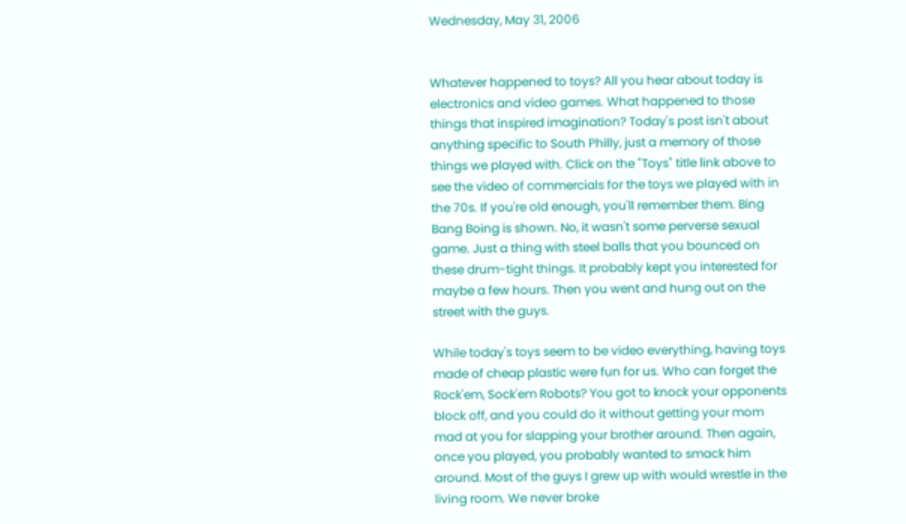Wednesday, May 31, 2006


Whatever happened to toys? All you hear about today is electronics and video games. What happened to those things that inspired imagination? Today's post isn't about anything specific to South Philly, just a memory of those things we played with. Click on the "Toys" title link above to see the video of commercials for the toys we played with in the 70s. If you're old enough, you'll remember them. Bing Bang Boing is shown. No, it wasn't some perverse sexual game. Just a thing with steel balls that you bounced on these drum-tight things. It probably kept you interested for maybe a few hours. Then you went and hung out on the street with the guys.

While today's toys seem to be video everything, having toys made of cheap plastic were fun for us. Who can forget the Rock'em, Sock'em Robots? You got to knock your opponents block off, and you could do it without getting your mom mad at you for slapping your brother around. Then again, once you played, you probably wanted to smack him around. Most of the guys I grew up with would wrestle in the living room. We never broke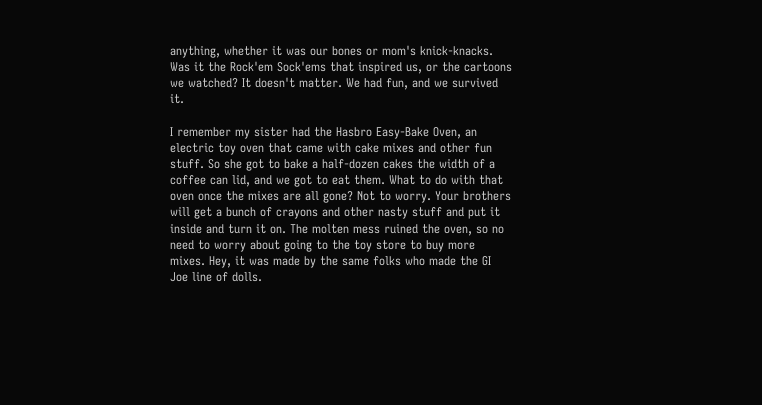anything, whether it was our bones or mom's knick-knacks. Was it the Rock'em Sock'ems that inspired us, or the cartoons we watched? It doesn't matter. We had fun, and we survived it.

I remember my sister had the Hasbro Easy-Bake Oven, an electric toy oven that came with cake mixes and other fun stuff. So she got to bake a half-dozen cakes the width of a coffee can lid, and we got to eat them. What to do with that oven once the mixes are all gone? Not to worry. Your brothers will get a bunch of crayons and other nasty stuff and put it inside and turn it on. The molten mess ruined the oven, so no need to worry about going to the toy store to buy more mixes. Hey, it was made by the same folks who made the GI Joe line of dolls.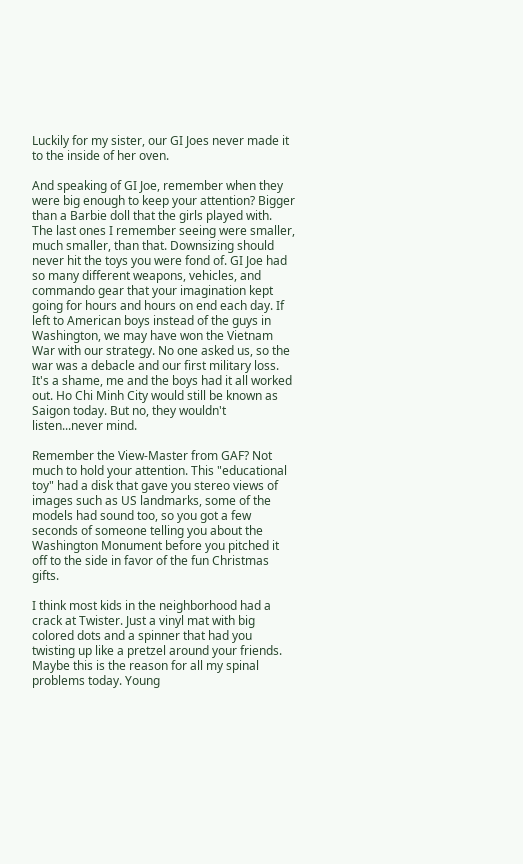Luckily for my sister, our GI Joes never made it to the inside of her oven.

And speaking of GI Joe, remember when they were big enough to keep your attention? Bigger than a Barbie doll that the girls played with. The last ones I remember seeing were smaller, much smaller, than that. Downsizing should never hit the toys you were fond of. GI Joe had so many different weapons, vehicles, and commando gear that your imagination kept going for hours and hours on end each day. If left to American boys instead of the guys in Washington, we may have won the Vietnam War with our strategy. No one asked us, so the war was a debacle and our first military loss. It's a shame, me and the boys had it all worked out. Ho Chi Minh City would still be known as Saigon today. But no, they wouldn't listen...never mind.

Remember the View-Master from GAF? Not much to hold your attention. This "educational toy" had a disk that gave you stereo views of images such as US landmarks, some of the models had sound too, so you got a few seconds of someone telling you about the Washington Monument before you pitched it off to the side in favor of the fun Christmas gifts.

I think most kids in the neighborhood had a crack at Twister. Just a vinyl mat with big colored dots and a spinner that had you twisting up like a pretzel around your friends. Maybe this is the reason for all my spinal problems today. Young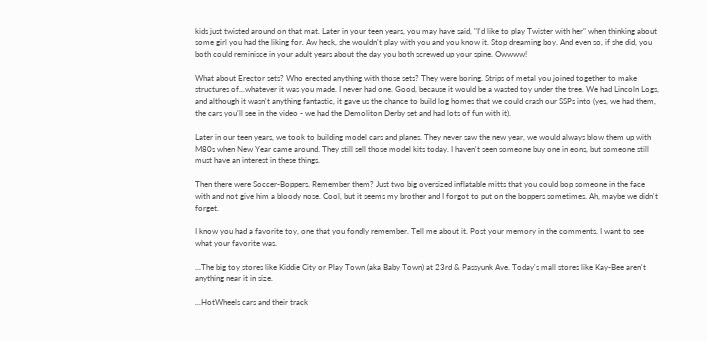kids just twisted around on that mat. Later in your teen years, you may have said, "I'd like to play Twister with her" when thinking about some girl you had the liking for. Aw heck, she wouldn't play with you and you know it. Stop dreaming boy. And even so, if she did, you both could reminisce in your adult years about the day you both screwed up your spine. Owwww!

What about Erector sets? Who erected anything with those sets? They were boring. Strips of metal you joined together to make structures of...whatever it was you made. I never had one. Good, because it would be a wasted toy under the tree. We had Lincoln Logs, and although it wasn't anything fantastic, it gave us the chance to build log homes that we could crash our SSPs into (yes, we had them, the cars you'll see in the video - we had the Demoliton Derby set and had lots of fun with it).

Later in our teen years, we took to building model cars and planes. They never saw the new year, we would always blow them up with M80s when New Year came around. They still sell those model kits today. I haven't seen someone buy one in eons, but someone still must have an interest in these things.

Then there were Soccer-Boppers. Remember them? Just two big oversized inflatable mitts that you could bop someone in the face with and not give him a bloody nose. Cool, but it seems my brother and I forgot to put on the boppers sometimes. Ah, maybe we didn't forget.

I know you had a favorite toy, one that you fondly remember. Tell me about it. Post your memory in the comments. I want to see what your favorite was.

...The big toy stores like Kiddie City or Play Town (aka Baby Town) at 23rd & Passyunk Ave. Today's mall stores like Kay-Bee aren't anything near it in size.

...HotWheels cars and their track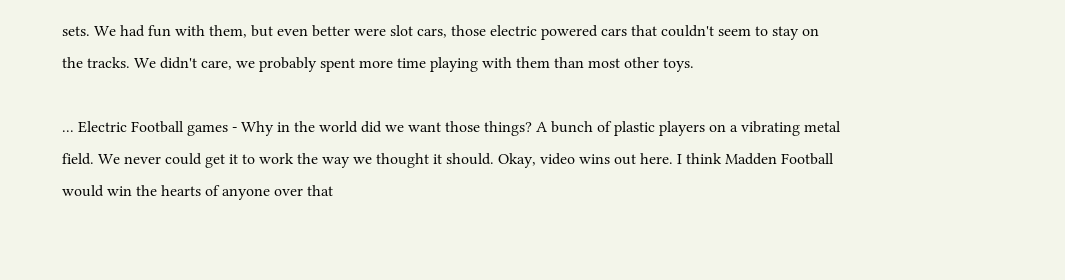sets. We had fun with them, but even better were slot cars, those electric powered cars that couldn't seem to stay on the tracks. We didn't care, we probably spent more time playing with them than most other toys.

... Electric Football games - Why in the world did we want those things? A bunch of plastic players on a vibrating metal field. We never could get it to work the way we thought it should. Okay, video wins out here. I think Madden Football would win the hearts of anyone over that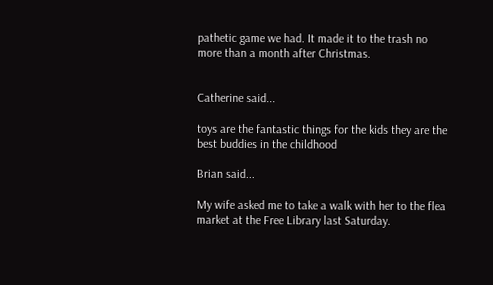pathetic game we had. It made it to the trash no more than a month after Christmas.


Catherine said...

toys are the fantastic things for the kids they are the best buddies in the childhood

Brian said...

My wife asked me to take a walk with her to the flea market at the Free Library last Saturday.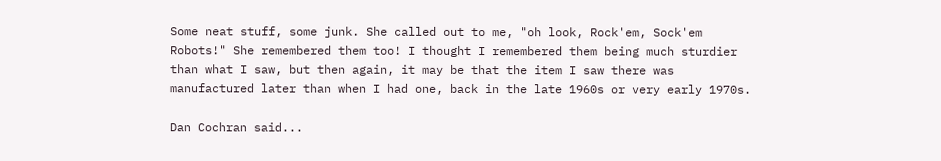Some neat stuff, some junk. She called out to me, "oh look, Rock'em, Sock'em Robots!" She remembered them too! I thought I remembered them being much sturdier than what I saw, but then again, it may be that the item I saw there was manufactured later than when I had one, back in the late 1960s or very early 1970s.

Dan Cochran said...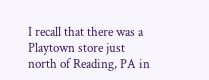I recall that there was a Playtown store just north of Reading, PA in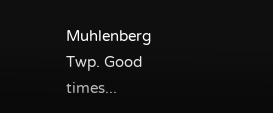Muhlenberg Twp. Good times...